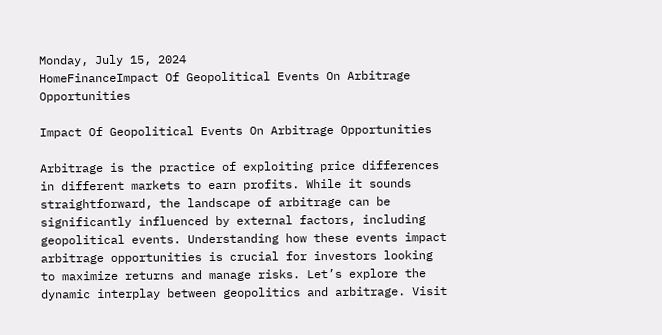Monday, July 15, 2024
HomeFinanceImpact Of Geopolitical Events On Arbitrage Opportunities

Impact Of Geopolitical Events On Arbitrage Opportunities

Arbitrage is the practice of exploiting price differences in different markets to earn profits. While it sounds straightforward, the landscape of arbitrage can be significantly influenced by external factors, including geopolitical events. Understanding how these events impact arbitrage opportunities is crucial for investors looking to maximize returns and manage risks. Let’s explore the dynamic interplay between geopolitics and arbitrage. Visit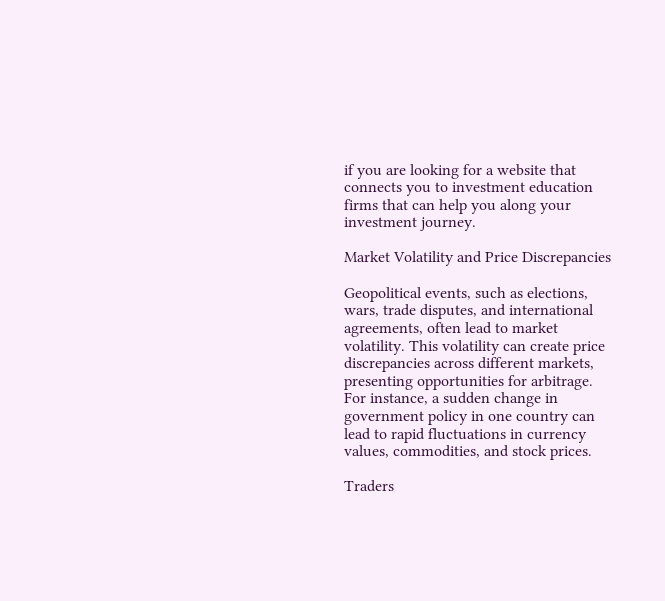if you are looking for a website that connects you to investment education firms that can help you along your investment journey.

Market Volatility and Price Discrepancies

Geopolitical events, such as elections, wars, trade disputes, and international agreements, often lead to market volatility. This volatility can create price discrepancies across different markets, presenting opportunities for arbitrage. For instance, a sudden change in government policy in one country can lead to rapid fluctuations in currency values, commodities, and stock prices.

Traders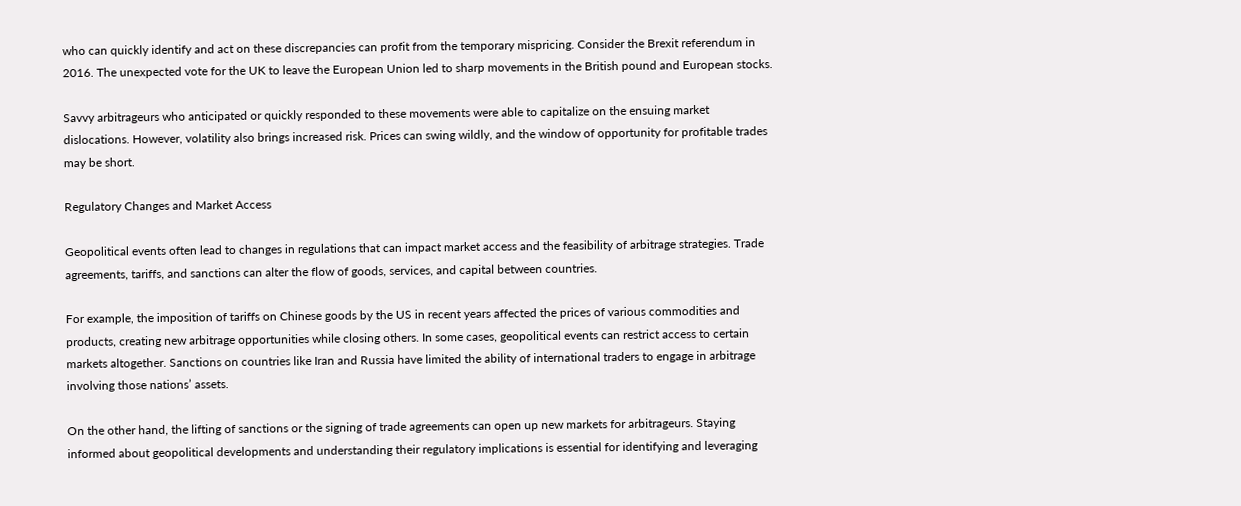who can quickly identify and act on these discrepancies can profit from the temporary mispricing. Consider the Brexit referendum in 2016. The unexpected vote for the UK to leave the European Union led to sharp movements in the British pound and European stocks.

Savvy arbitrageurs who anticipated or quickly responded to these movements were able to capitalize on the ensuing market dislocations. However, volatility also brings increased risk. Prices can swing wildly, and the window of opportunity for profitable trades may be short.

Regulatory Changes and Market Access

Geopolitical events often lead to changes in regulations that can impact market access and the feasibility of arbitrage strategies. Trade agreements, tariffs, and sanctions can alter the flow of goods, services, and capital between countries.

For example, the imposition of tariffs on Chinese goods by the US in recent years affected the prices of various commodities and products, creating new arbitrage opportunities while closing others. In some cases, geopolitical events can restrict access to certain markets altogether. Sanctions on countries like Iran and Russia have limited the ability of international traders to engage in arbitrage involving those nations’ assets.

On the other hand, the lifting of sanctions or the signing of trade agreements can open up new markets for arbitrageurs. Staying informed about geopolitical developments and understanding their regulatory implications is essential for identifying and leveraging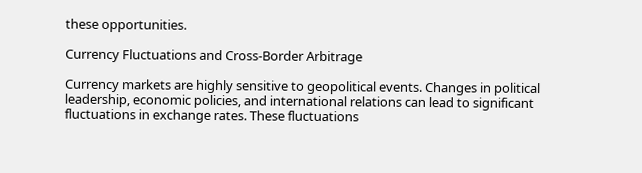these opportunities.

Currency Fluctuations and Cross-Border Arbitrage

Currency markets are highly sensitive to geopolitical events. Changes in political leadership, economic policies, and international relations can lead to significant fluctuations in exchange rates. These fluctuations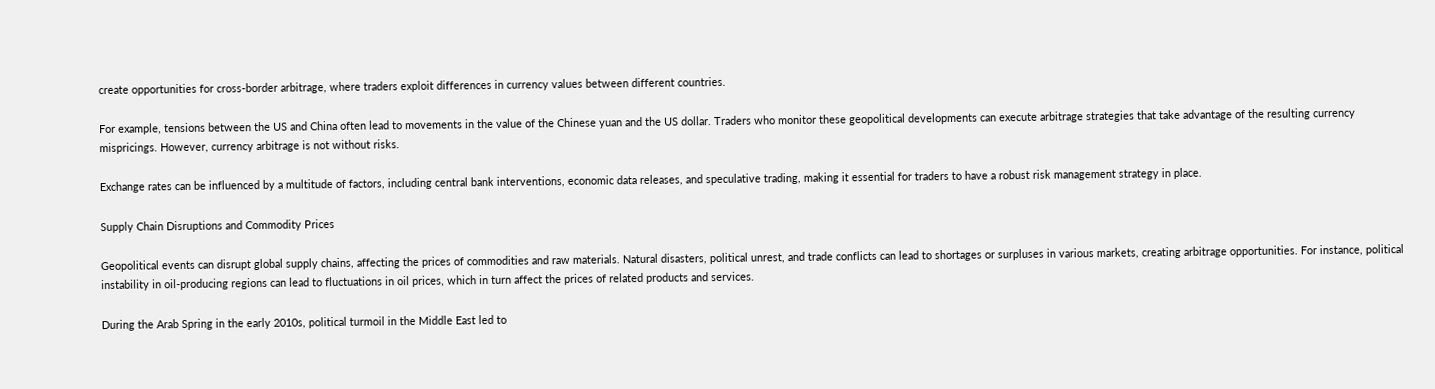create opportunities for cross-border arbitrage, where traders exploit differences in currency values between different countries.

For example, tensions between the US and China often lead to movements in the value of the Chinese yuan and the US dollar. Traders who monitor these geopolitical developments can execute arbitrage strategies that take advantage of the resulting currency mispricings. However, currency arbitrage is not without risks.

Exchange rates can be influenced by a multitude of factors, including central bank interventions, economic data releases, and speculative trading, making it essential for traders to have a robust risk management strategy in place.

Supply Chain Disruptions and Commodity Prices

Geopolitical events can disrupt global supply chains, affecting the prices of commodities and raw materials. Natural disasters, political unrest, and trade conflicts can lead to shortages or surpluses in various markets, creating arbitrage opportunities. For instance, political instability in oil-producing regions can lead to fluctuations in oil prices, which in turn affect the prices of related products and services.

During the Arab Spring in the early 2010s, political turmoil in the Middle East led to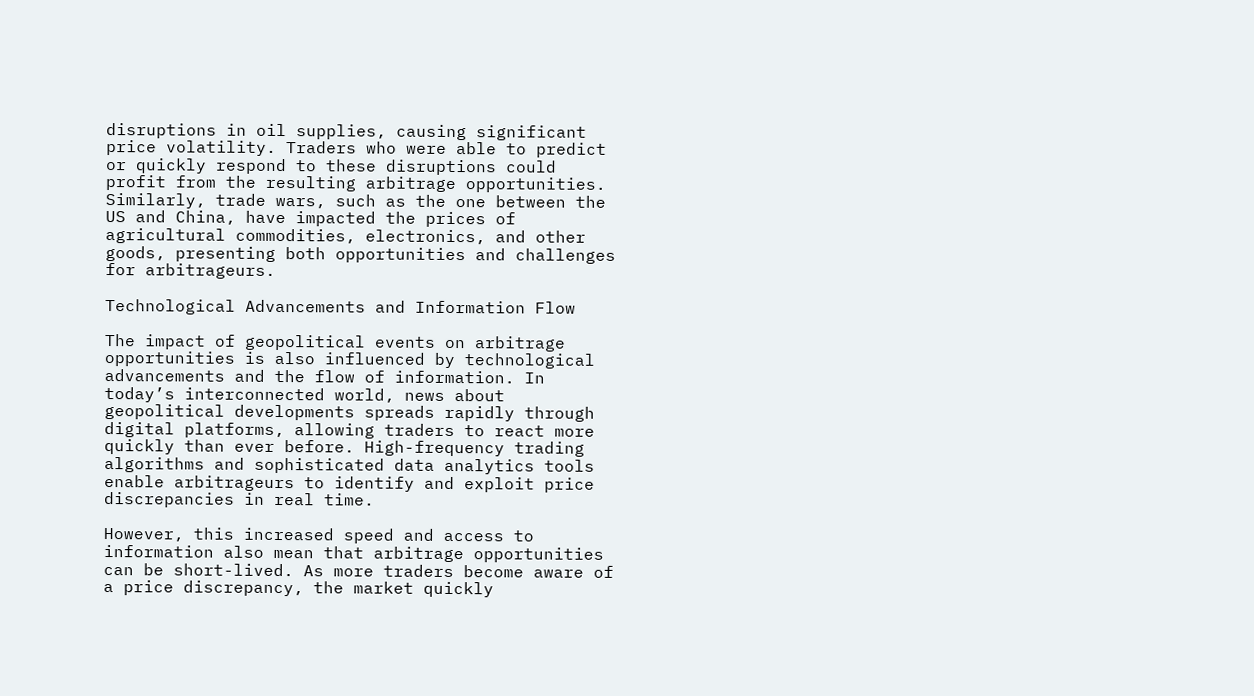disruptions in oil supplies, causing significant price volatility. Traders who were able to predict or quickly respond to these disruptions could profit from the resulting arbitrage opportunities. Similarly, trade wars, such as the one between the US and China, have impacted the prices of agricultural commodities, electronics, and other goods, presenting both opportunities and challenges for arbitrageurs.

Technological Advancements and Information Flow

The impact of geopolitical events on arbitrage opportunities is also influenced by technological advancements and the flow of information. In today’s interconnected world, news about geopolitical developments spreads rapidly through digital platforms, allowing traders to react more quickly than ever before. High-frequency trading algorithms and sophisticated data analytics tools enable arbitrageurs to identify and exploit price discrepancies in real time.

However, this increased speed and access to information also mean that arbitrage opportunities can be short-lived. As more traders become aware of a price discrepancy, the market quickly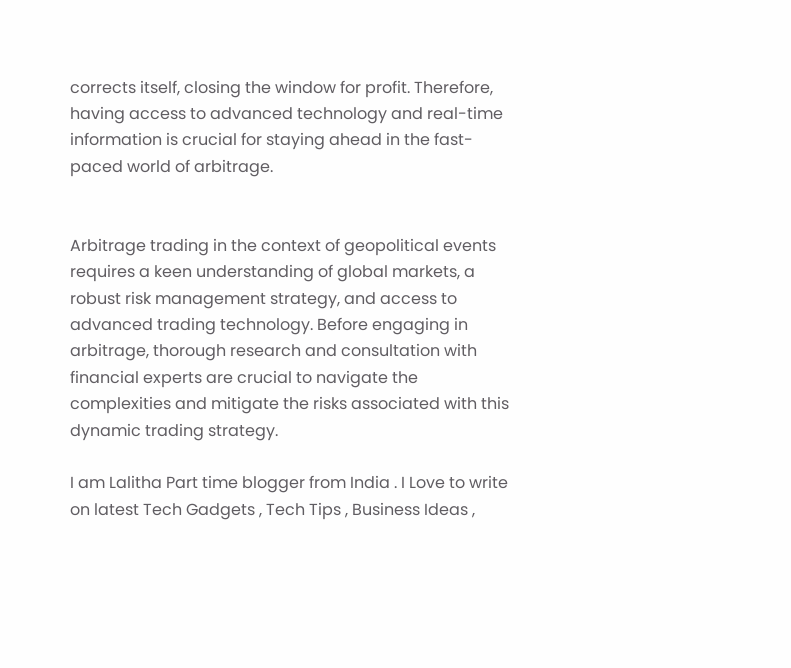corrects itself, closing the window for profit. Therefore, having access to advanced technology and real-time information is crucial for staying ahead in the fast-paced world of arbitrage.


Arbitrage trading in the context of geopolitical events requires a keen understanding of global markets, a robust risk management strategy, and access to advanced trading technology. Before engaging in arbitrage, thorough research and consultation with financial experts are crucial to navigate the complexities and mitigate the risks associated with this dynamic trading strategy.

I am Lalitha Part time blogger from India . I Love to write on latest Tech Gadgets , Tech Tips , Business Ideas ,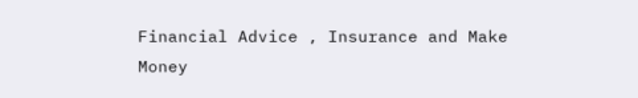Financial Advice , Insurance and Make Money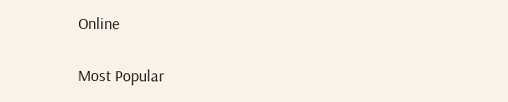Online

Most Popular